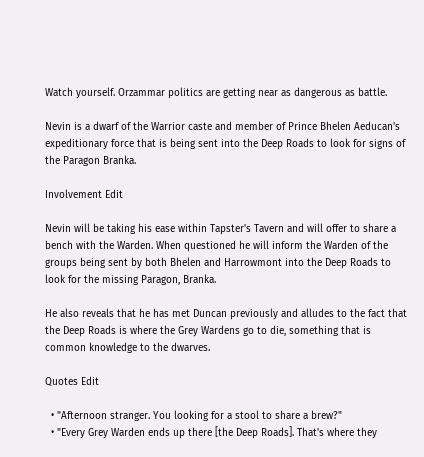Watch yourself. Orzammar politics are getting near as dangerous as battle.

Nevin is a dwarf of the Warrior caste and member of Prince Bhelen Aeducan's expeditionary force that is being sent into the Deep Roads to look for signs of the Paragon Branka.

Involvement Edit

Nevin will be taking his ease within Tapster's Tavern and will offer to share a bench with the Warden. When questioned he will inform the Warden of the groups being sent by both Bhelen and Harrowmont into the Deep Roads to look for the missing Paragon, Branka.

He also reveals that he has met Duncan previously and alludes to the fact that the Deep Roads is where the Grey Wardens go to die, something that is common knowledge to the dwarves.

Quotes Edit

  • "Afternoon stranger. You looking for a stool to share a brew?"
  • "Every Grey Warden ends up there [the Deep Roads]. That's where they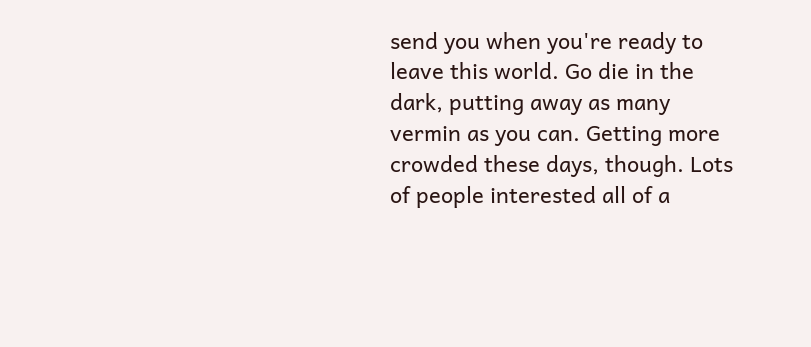send you when you're ready to leave this world. Go die in the dark, putting away as many vermin as you can. Getting more crowded these days, though. Lots of people interested all of a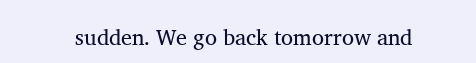sudden. We go back tomorrow and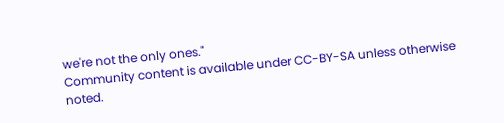we're not the only ones."
Community content is available under CC-BY-SA unless otherwise noted.